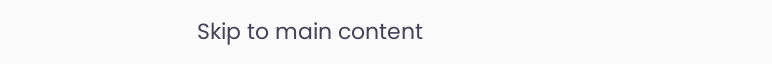Skip to main content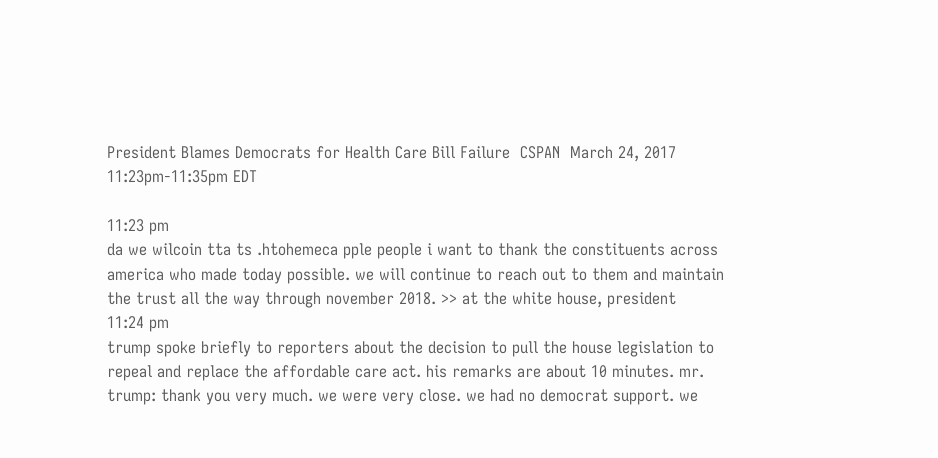President Blames Democrats for Health Care Bill Failure  CSPAN  March 24, 2017 11:23pm-11:35pm EDT

11:23 pm
da we wilcoin tta ts .htohemeca pple people i want to thank the constituents across america who made today possible. we will continue to reach out to them and maintain the trust all the way through november 2018. >> at the white house, president
11:24 pm
trump spoke briefly to reporters about the decision to pull the house legislation to repeal and replace the affordable care act. his remarks are about 10 minutes. mr. trump: thank you very much. we were very close. we had no democrat support. we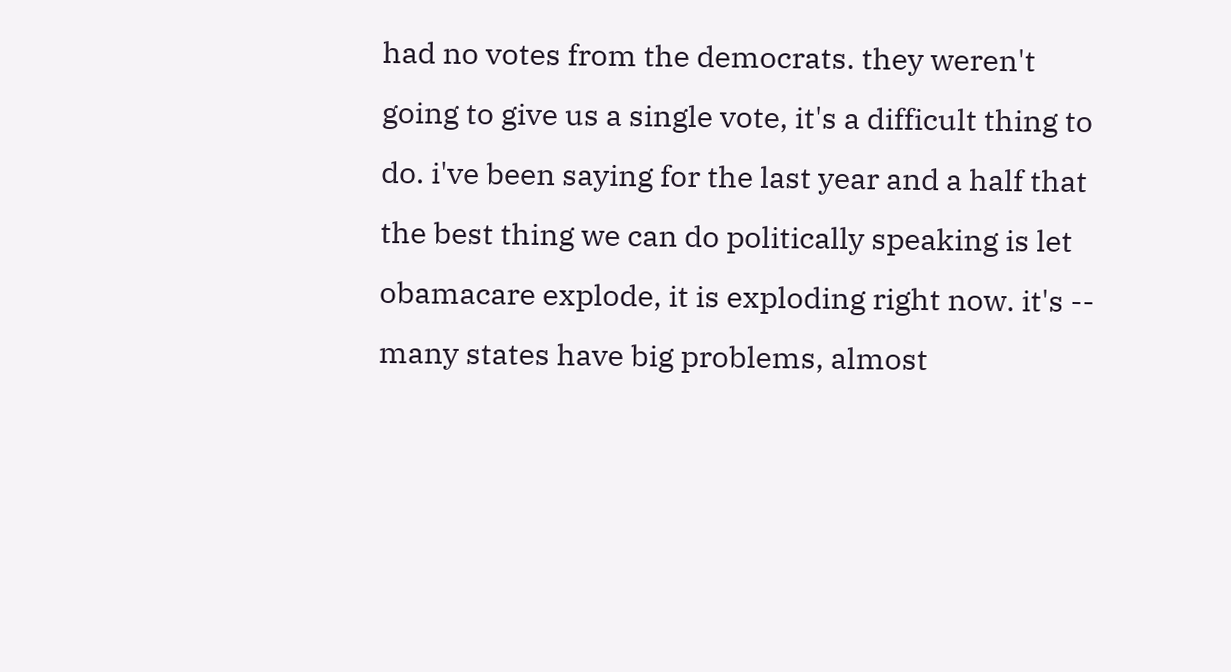had no votes from the democrats. they weren't going to give us a single vote, it's a difficult thing to do. i've been saying for the last year and a half that the best thing we can do politically speaking is let obamacare explode, it is exploding right now. it's -- many states have big problems, almost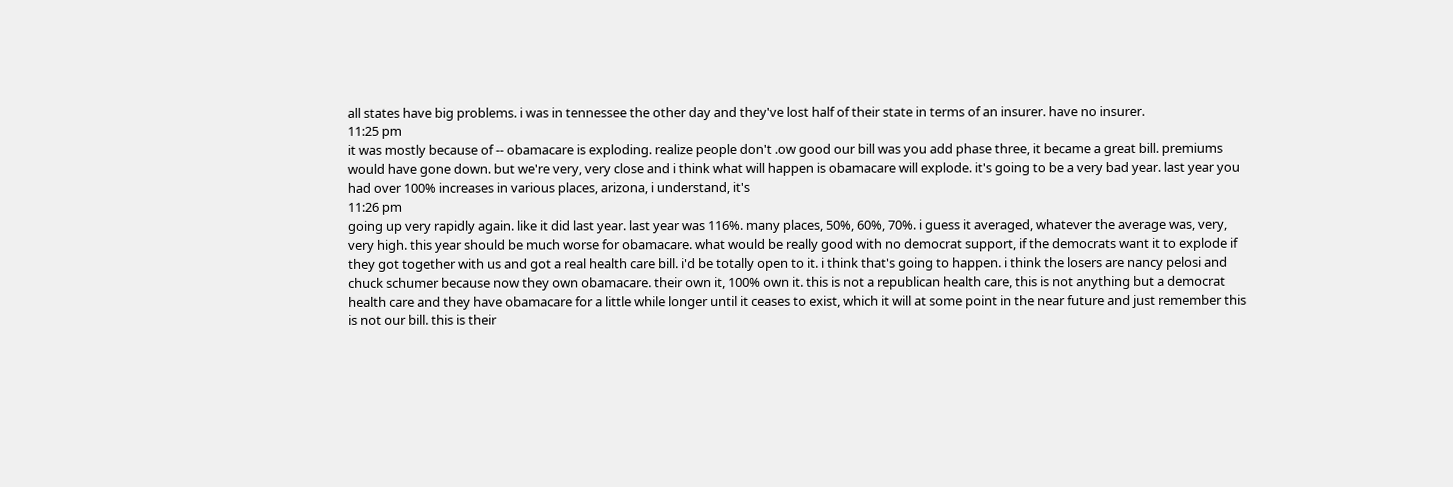all states have big problems. i was in tennessee the other day and they've lost half of their state in terms of an insurer. have no insurer.
11:25 pm
it was mostly because of -- obamacare is exploding. realize people don't .ow good our bill was you add phase three, it became a great bill. premiums would have gone down. but we're very, very close and i think what will happen is obamacare will explode. it's going to be a very bad year. last year you had over 100% increases in various places, arizona, i understand, it's
11:26 pm
going up very rapidly again. like it did last year. last year was 116%. many places, 50%, 60%, 70%. i guess it averaged, whatever the average was, very, very high. this year should be much worse for obamacare. what would be really good with no democrat support, if the democrats want it to explode if they got together with us and got a real health care bill. i'd be totally open to it. i think that's going to happen. i think the losers are nancy pelosi and chuck schumer because now they own obamacare. their own it, 100% own it. this is not a republican health care, this is not anything but a democrat health care and they have obamacare for a little while longer until it ceases to exist, which it will at some point in the near future and just remember this is not our bill. this is their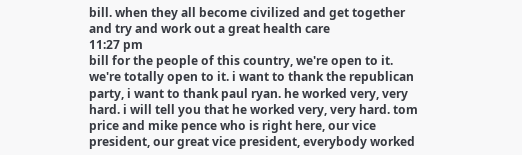bill. when they all become civilized and get together and try and work out a great health care
11:27 pm
bill for the people of this country, we're open to it. we're totally open to it. i want to thank the republican party, i want to thank paul ryan. he worked very, very hard. i will tell you that he worked very, very hard. tom price and mike pence who is right here, our vice president, our great vice president, everybody worked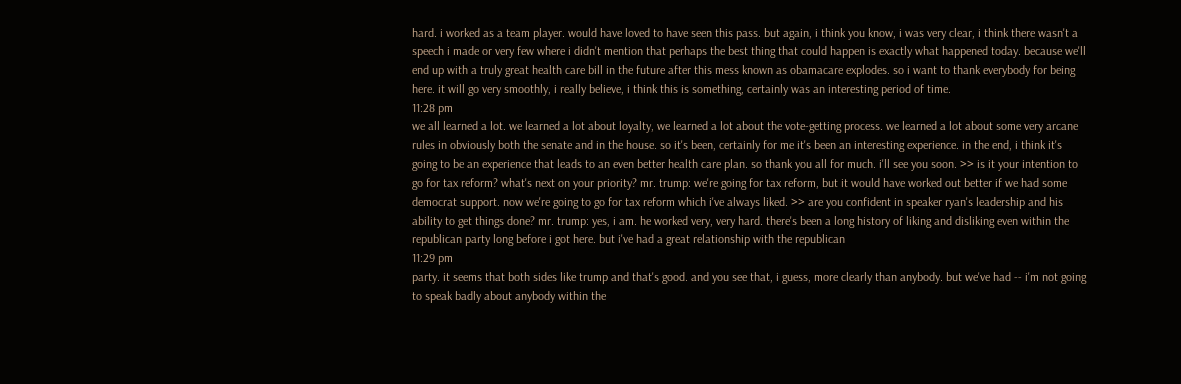hard. i worked as a team player. would have loved to have seen this pass. but again, i think you know, i was very clear, i think there wasn't a speech i made or very few where i didn't mention that perhaps the best thing that could happen is exactly what happened today. because we'll end up with a truly great health care bill in the future after this mess known as obamacare explodes. so i want to thank everybody for being here. it will go very smoothly, i really believe, i think this is something, certainly was an interesting period of time.
11:28 pm
we all learned a lot. we learned a lot about loyalty, we learned a lot about the vote-getting process. we learned a lot about some very arcane rules in obviously both the senate and in the house. so it's been, certainly for me it's been an interesting experience. in the end, i think it's going to be an experience that leads to an even better health care plan. so thank you all for much. i'll see you soon. >> is it your intention to go for tax reform? what's next on your priority? mr. trump: we're going for tax reform, but it would have worked out better if we had some democrat support. now we're going to go for tax reform which i've always liked. >> are you confident in speaker ryan's leadership and his ability to get things done? mr. trump: yes, i am. he worked very, very hard. there's been a long history of liking and disliking even within the republican party long before i got here. but i've had a great relationship with the republican
11:29 pm
party. it seems that both sides like trump and that's good. and you see that, i guess, more clearly than anybody. but we've had -- i'm not going to speak badly about anybody within the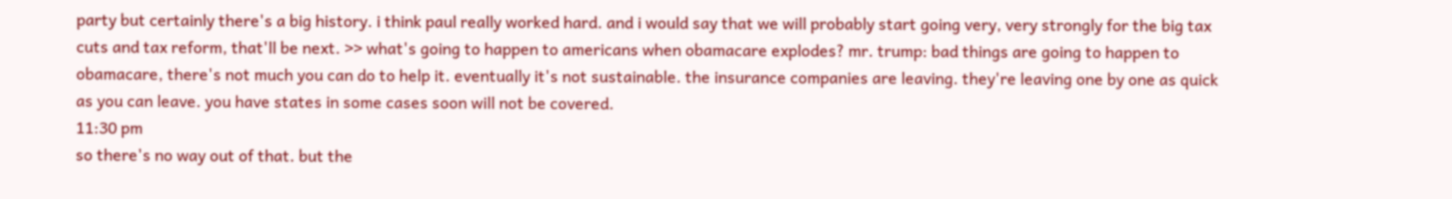party but certainly there's a big history. i think paul really worked hard. and i would say that we will probably start going very, very strongly for the big tax cuts and tax reform, that'll be next. >> what's going to happen to americans when obamacare explodes? mr. trump: bad things are going to happen to obamacare, there's not much you can do to help it. eventually it's not sustainable. the insurance companies are leaving. they're leaving one by one as quick as you can leave. you have states in some cases soon will not be covered.
11:30 pm
so there's no way out of that. but the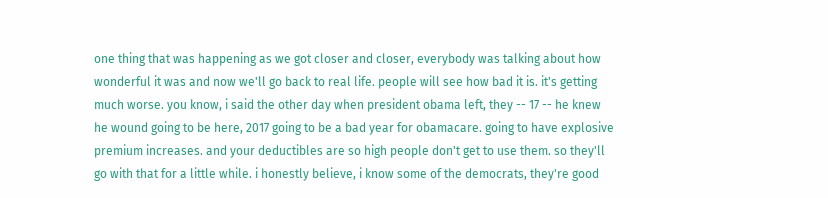one thing that was happening as we got closer and closer, everybody was talking about how wonderful it was and now we'll go back to real life. people will see how bad it is. it's getting much worse. you know, i said the other day when president obama left, they -- 17 -- he knew he wound going to be here, 2017 going to be a bad year for obamacare. going to have explosive premium increases. and your deductibles are so high people don't get to use them. so they'll go with that for a little while. i honestly believe, i know some of the democrats, they're good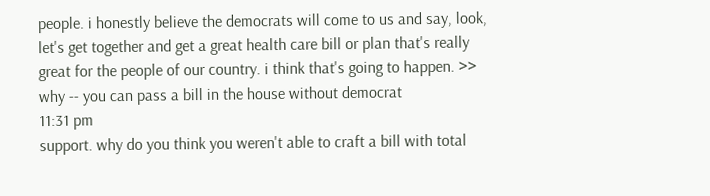people. i honestly believe the democrats will come to us and say, look, let's get together and get a great health care bill or plan that's really great for the people of our country. i think that's going to happen. >> why -- you can pass a bill in the house without democrat
11:31 pm
support. why do you think you weren't able to craft a bill with total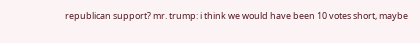republican support? mr. trump: i think we would have been 10 votes short, maybe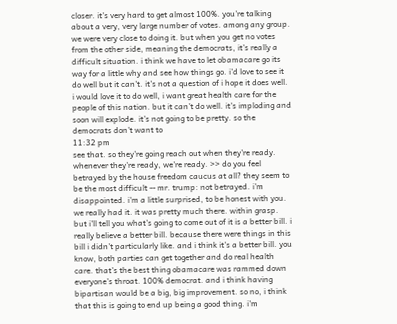closer. it's very hard to get almost 100%. you're talking about a very, very large number of votes. among any group. we were very close to doing it. but when you get no votes from the other side, meaning the democrats, it's really a difficult situation. i think we have to let obamacare go its way for a little why and see how things go. i'd love to see it do well but it can't. it's not a question of i hope it does well. i would love it to do well, i want great health care for the people of this nation. but it can't do well. it's imploding and soon will explode. it's not going to be pretty. so the democrats don't want to
11:32 pm
see that. so they're going reach out when they're ready. whenever they're ready, we're ready. >> do you feel betrayed by the house freedom caucus at all? they seem to be the most difficult -- mr. trump: not betrayed. i'm disappointed. i'm a little surprised, to be honest with you. we really had it. it was pretty much there. within grasp. but i'll tell you what's going to come out of it is a better bill. i really believe a better bill. because there were things in this bill i didn't particularly like. and i think it's a better bill. you know, both parties can get together and do real health care. that's the best thing obamacare was rammed down everyone's throat. 100% democrat. and i think having bipartisan would be a big, big improvement. so no, i think that this is going to end up being a good thing. i'm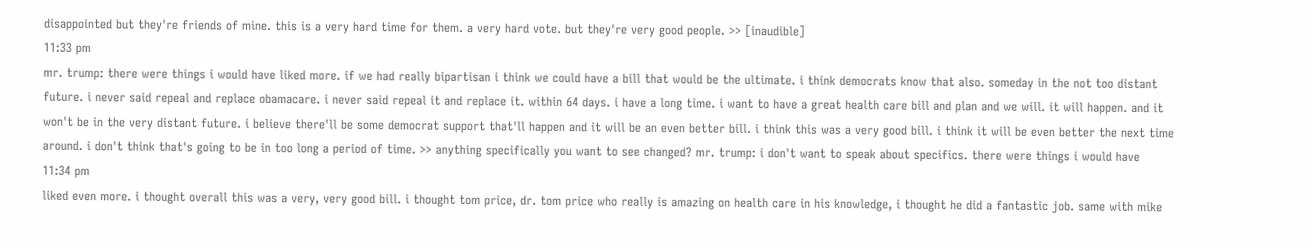disappointed but they're friends of mine. this is a very hard time for them. a very hard vote. but they're very good people. >> [inaudible]
11:33 pm
mr. trump: there were things i would have liked more. if we had really bipartisan i think we could have a bill that would be the ultimate. i think democrats know that also. someday in the not too distant future. i never said repeal and replace obamacare. i never said repeal it and replace it. within 64 days. i have a long time. i want to have a great health care bill and plan and we will. it will happen. and it won't be in the very distant future. i believe there'll be some democrat support that'll happen and it will be an even better bill. i think this was a very good bill. i think it will be even better the next time around. i don't think that's going to be in too long a period of time. >> anything specifically you want to see changed? mr. trump: i don't want to speak about specifics. there were things i would have
11:34 pm
liked even more. i thought overall this was a very, very good bill. i thought tom price, dr. tom price who really is amazing on health care in his knowledge, i thought he did a fantastic job. same with mike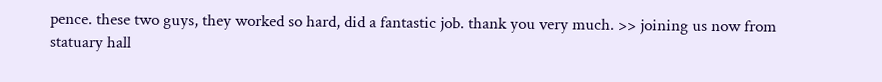pence. these two guys, they worked so hard, did a fantastic job. thank you very much. >> joining us now from statuary hall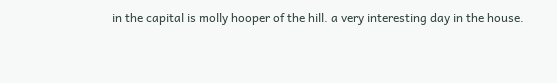in the capital is molly hooper of the hill. a very interesting day in the house.